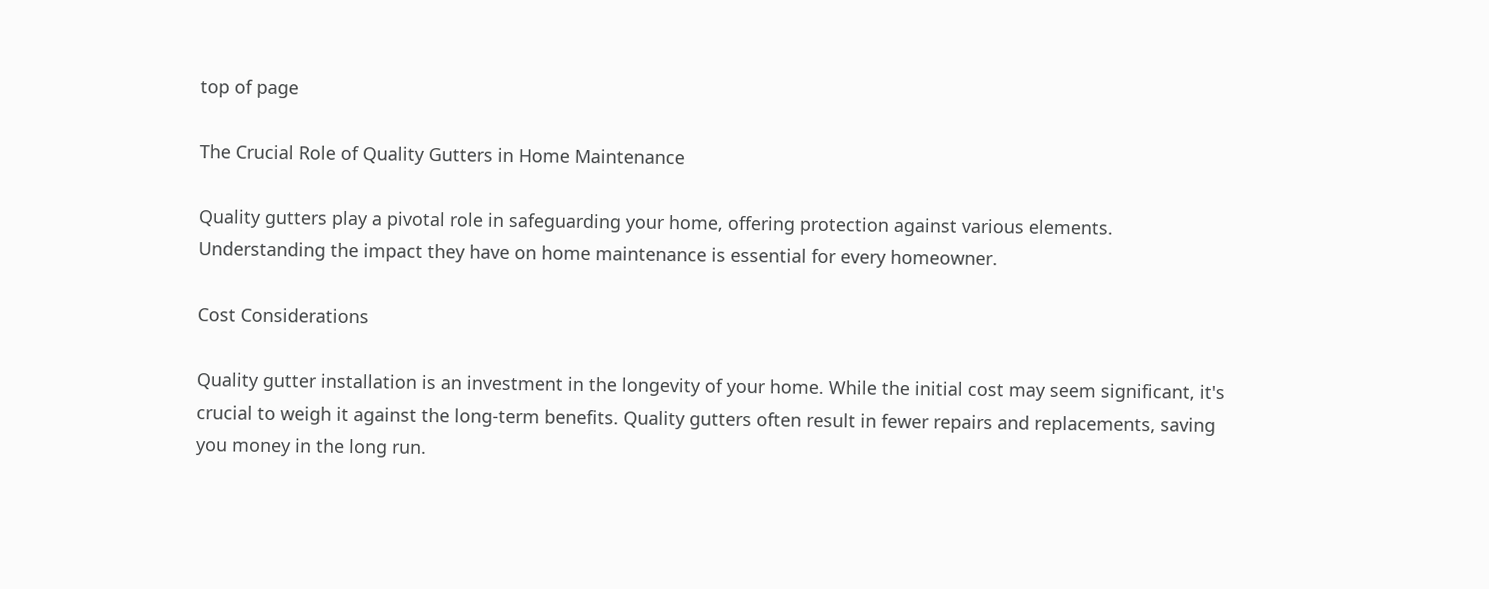top of page

The Crucial Role of Quality Gutters in Home Maintenance

Quality gutters play a pivotal role in safeguarding your home, offering protection against various elements. Understanding the impact they have on home maintenance is essential for every homeowner.

Cost Considerations

Quality gutter installation is an investment in the longevity of your home. While the initial cost may seem significant, it's crucial to weigh it against the long-term benefits. Quality gutters often result in fewer repairs and replacements, saving you money in the long run.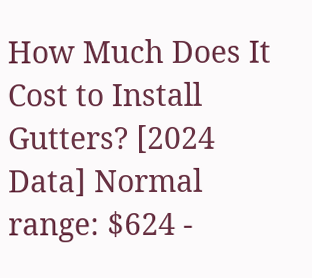How Much Does It Cost to Install Gutters? [2024 Data] Normal range: $624 -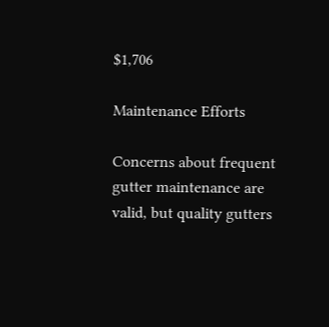$1,706

Maintenance Efforts

Concerns about frequent gutter maintenance are valid, but quality gutters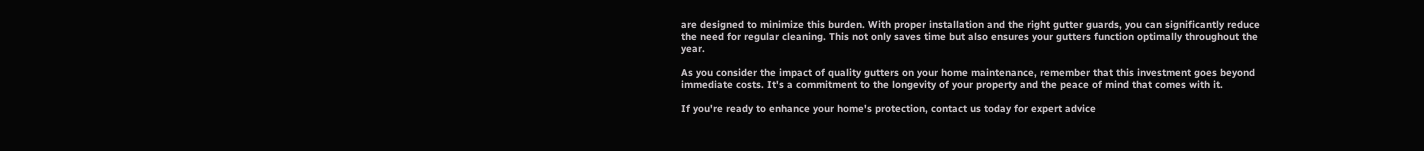are designed to minimize this burden. With proper installation and the right gutter guards, you can significantly reduce the need for regular cleaning. This not only saves time but also ensures your gutters function optimally throughout the year.

As you consider the impact of quality gutters on your home maintenance, remember that this investment goes beyond immediate costs. It's a commitment to the longevity of your property and the peace of mind that comes with it.

If you're ready to enhance your home's protection, contact us today for expert advice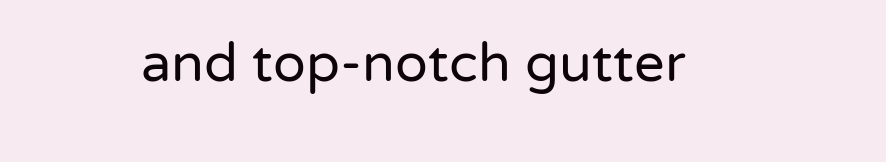and top-notch gutter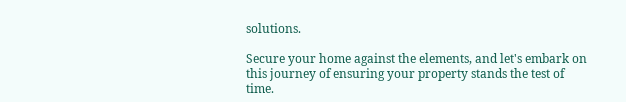solutions.

Secure your home against the elements, and let's embark on this journey of ensuring your property stands the test of time.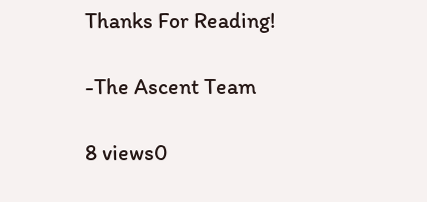Thanks For Reading!

-The Ascent Team

8 views0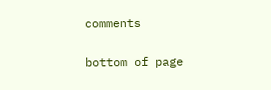comments


bottom of page